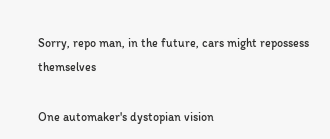Sorry, repo man, in the future, cars might repossess themselves

One automaker's dystopian vision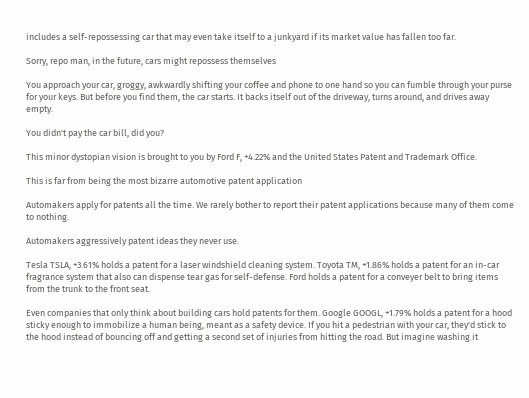includes a self-repossessing car that may even take itself to a junkyard if its market value has fallen too far.

Sorry, repo man, in the future, cars might repossess themselves

You approach your car, groggy, awkwardly shifting your coffee and phone to one hand so you can fumble through your purse for your keys. But before you find them, the car starts. It backs itself out of the driveway, turns around, and drives away empty.

You didn't pay the car bill, did you?

This minor dystopian vision is brought to you by Ford F, +4.22% and the United States Patent and Trademark Office.

This is far from being the most bizarre automotive patent application

Automakers apply for patents all the time. We rarely bother to report their patent applications because many of them come to nothing.

Automakers aggressively patent ideas they never use.

Tesla TSLA, +3.61% holds a patent for a laser windshield cleaning system. Toyota TM, +1.86% holds a patent for an in-car fragrance system that also can dispense tear gas for self-defense. Ford holds a patent for a conveyer belt to bring items from the trunk to the front seat.

Even companies that only think about building cars hold patents for them. Google GOOGL, +1.79% holds a patent for a hood sticky enough to immobilize a human being, meant as a safety device. If you hit a pedestrian with your car, they'd stick to the hood instead of bouncing off and getting a second set of injuries from hitting the road. But imagine washing it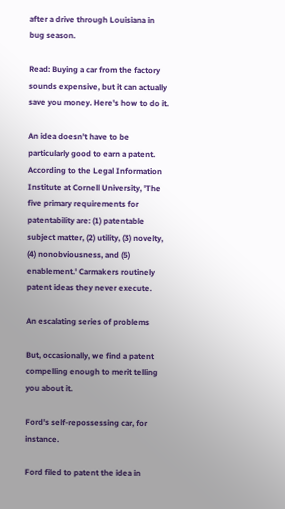after a drive through Louisiana in bug season.

Read: Buying a car from the factory sounds expensive, but it can actually save you money. Here's how to do it.

An idea doesn't have to be particularly good to earn a patent. According to the Legal Information Institute at Cornell University, 'The five primary requirements for patentability are: (1) patentable subject matter, (2) utility, (3) novelty, (4) nonobviousness, and (5) enablement.' Carmakers routinely patent ideas they never execute.

An escalating series of problems

But, occasionally, we find a patent compelling enough to merit telling you about it.

Ford's self-repossessing car, for instance.

Ford filed to patent the idea in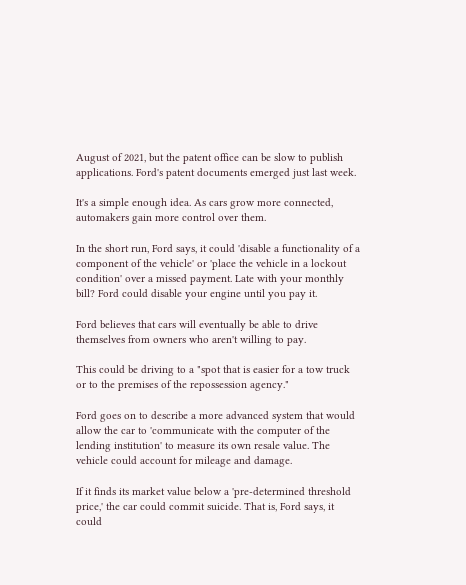August of 2021, but the patent office can be slow to publish applications. Ford's patent documents emerged just last week.

It's a simple enough idea. As cars grow more connected, automakers gain more control over them.

In the short run, Ford says, it could 'disable a functionality of a component of the vehicle' or 'place the vehicle in a lockout condition' over a missed payment. Late with your monthly bill? Ford could disable your engine until you pay it.

Ford believes that cars will eventually be able to drive themselves from owners who aren't willing to pay.

This could be driving to a "spot that is easier for a tow truck or to the premises of the repossession agency."

Ford goes on to describe a more advanced system that would allow the car to 'communicate with the computer of the lending institution' to measure its own resale value. The vehicle could account for mileage and damage.

If it finds its market value below a 'pre-determined threshold price,' the car could commit suicide. That is, Ford says, it could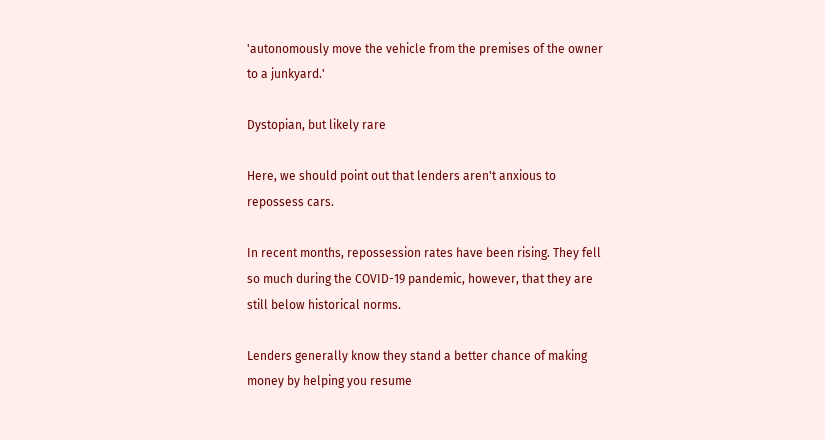'autonomously move the vehicle from the premises of the owner to a junkyard.'

Dystopian, but likely rare

Here, we should point out that lenders aren't anxious to repossess cars.

In recent months, repossession rates have been rising. They fell so much during the COVID-19 pandemic, however, that they are still below historical norms.

Lenders generally know they stand a better chance of making money by helping you resume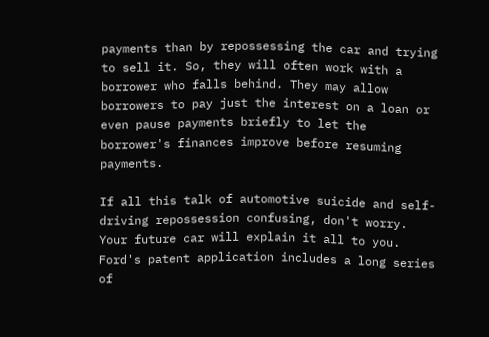payments than by repossessing the car and trying to sell it. So, they will often work with a borrower who falls behind. They may allow borrowers to pay just the interest on a loan or even pause payments briefly to let the borrower's finances improve before resuming payments.

If all this talk of automotive suicide and self-driving repossession confusing, don't worry. Your future car will explain it all to you. Ford's patent application includes a long series of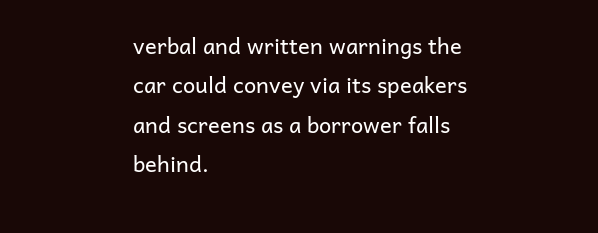verbal and written warnings the car could convey via its speakers and screens as a borrower falls behind.